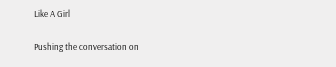Like A Girl

Pushing the conversation on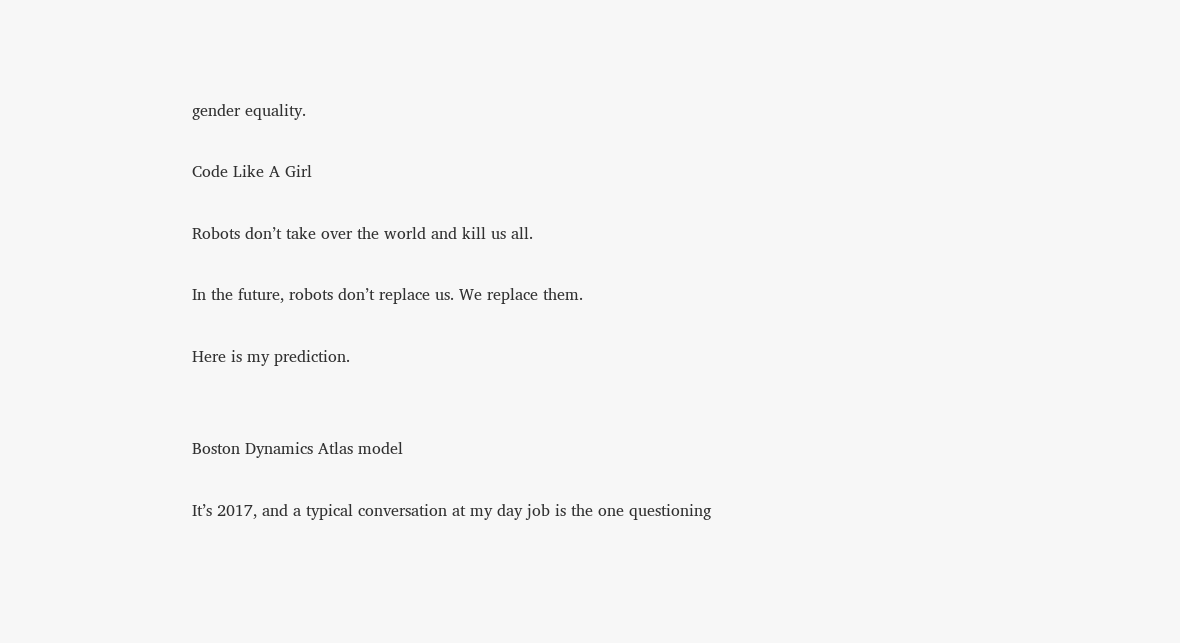gender equality.

Code Like A Girl

Robots don’t take over the world and kill us all.

In the future, robots don’t replace us. We replace them.

Here is my prediction.


Boston Dynamics Atlas model

It’s 2017, and a typical conversation at my day job is the one questioning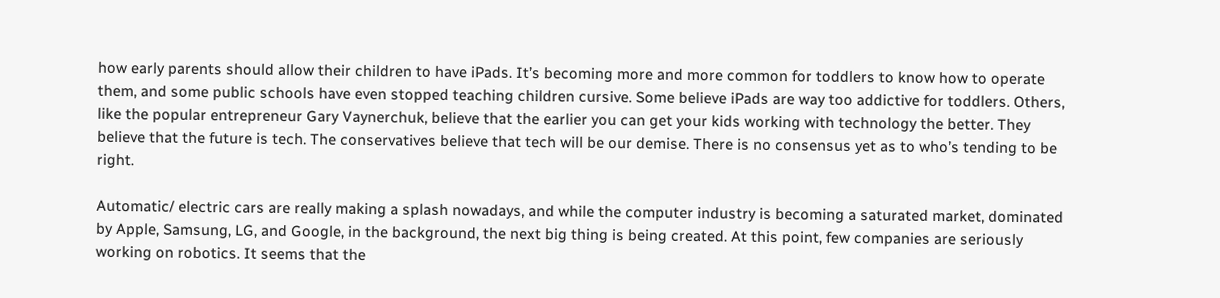how early parents should allow their children to have iPads. It’s becoming more and more common for toddlers to know how to operate them, and some public schools have even stopped teaching children cursive. Some believe iPads are way too addictive for toddlers. Others, like the popular entrepreneur Gary Vaynerchuk, believe that the earlier you can get your kids working with technology the better. They believe that the future is tech. The conservatives believe that tech will be our demise. There is no consensus yet as to who’s tending to be right.

Automatic/ electric cars are really making a splash nowadays, and while the computer industry is becoming a saturated market, dominated by Apple, Samsung, LG, and Google, in the background, the next big thing is being created. At this point, few companies are seriously working on robotics. It seems that the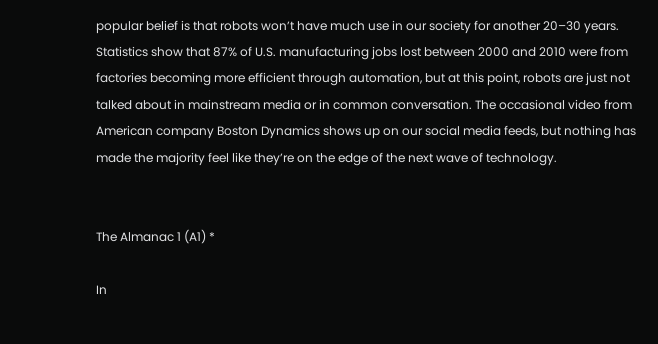popular belief is that robots won’t have much use in our society for another 20–30 years. Statistics show that 87% of U.S. manufacturing jobs lost between 2000 and 2010 were from factories becoming more efficient through automation, but at this point, robots are just not talked about in mainstream media or in common conversation. The occasional video from American company Boston Dynamics shows up on our social media feeds, but nothing has made the majority feel like they’re on the edge of the next wave of technology.


The Almanac 1 (A1) *

In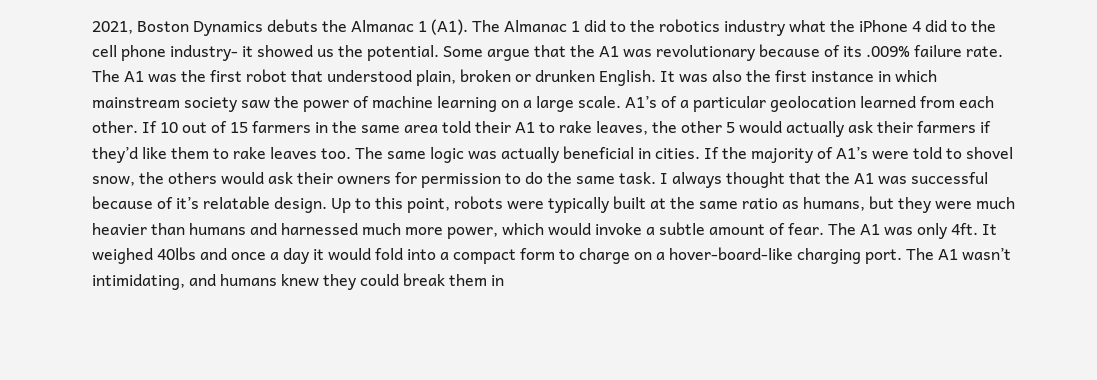2021, Boston Dynamics debuts the Almanac 1 (A1). The Almanac 1 did to the robotics industry what the iPhone 4 did to the cell phone industry- it showed us the potential. Some argue that the A1 was revolutionary because of its .009% failure rate. The A1 was the first robot that understood plain, broken or drunken English. It was also the first instance in which mainstream society saw the power of machine learning on a large scale. A1’s of a particular geolocation learned from each other. If 10 out of 15 farmers in the same area told their A1 to rake leaves, the other 5 would actually ask their farmers if they’d like them to rake leaves too. The same logic was actually beneficial in cities. If the majority of A1’s were told to shovel snow, the others would ask their owners for permission to do the same task. I always thought that the A1 was successful because of it’s relatable design. Up to this point, robots were typically built at the same ratio as humans, but they were much heavier than humans and harnessed much more power, which would invoke a subtle amount of fear. The A1 was only 4ft. It weighed 40lbs and once a day it would fold into a compact form to charge on a hover-board-like charging port. The A1 wasn’t intimidating, and humans knew they could break them in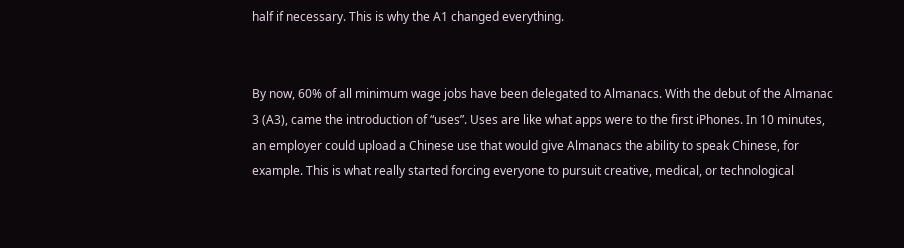half if necessary. This is why the A1 changed everything.


By now, 60% of all minimum wage jobs have been delegated to Almanacs. With the debut of the Almanac 3 (A3), came the introduction of “uses”. Uses are like what apps were to the first iPhones. In 10 minutes, an employer could upload a Chinese use that would give Almanacs the ability to speak Chinese, for example. This is what really started forcing everyone to pursuit creative, medical, or technological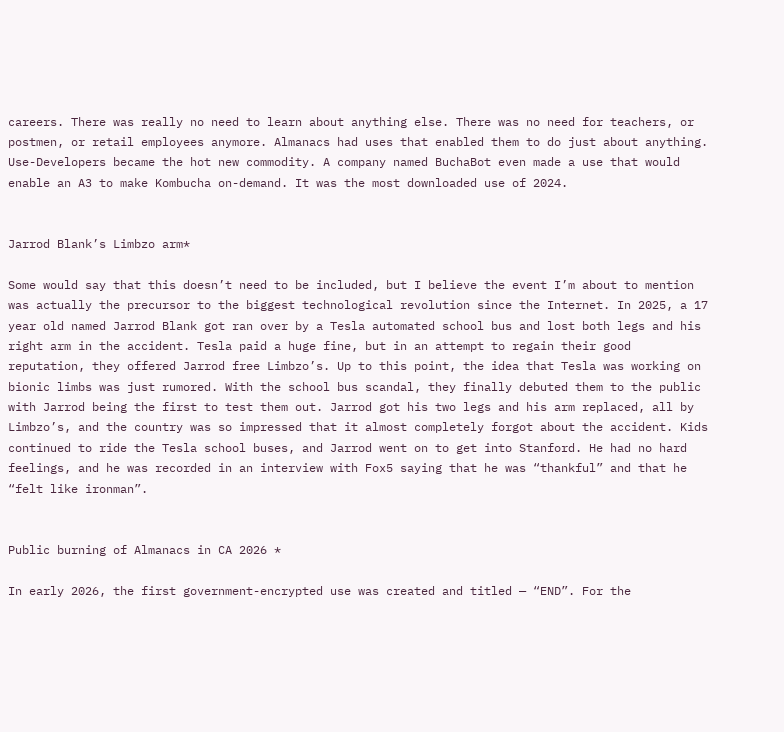careers. There was really no need to learn about anything else. There was no need for teachers, or postmen, or retail employees anymore. Almanacs had uses that enabled them to do just about anything. Use-Developers became the hot new commodity. A company named BuchaBot even made a use that would enable an A3 to make Kombucha on-demand. It was the most downloaded use of 2024.


Jarrod Blank’s Limbzo arm*

Some would say that this doesn’t need to be included, but I believe the event I’m about to mention was actually the precursor to the biggest technological revolution since the Internet. In 2025, a 17 year old named Jarrod Blank got ran over by a Tesla automated school bus and lost both legs and his right arm in the accident. Tesla paid a huge fine, but in an attempt to regain their good reputation, they offered Jarrod free Limbzo’s. Up to this point, the idea that Tesla was working on bionic limbs was just rumored. With the school bus scandal, they finally debuted them to the public with Jarrod being the first to test them out. Jarrod got his two legs and his arm replaced, all by Limbzo’s, and the country was so impressed that it almost completely forgot about the accident. Kids continued to ride the Tesla school buses, and Jarrod went on to get into Stanford. He had no hard feelings, and he was recorded in an interview with Fox5 saying that he was “thankful” and that he “felt like ironman”.


Public burning of Almanacs in CA 2026 *

In early 2026, the first government-encrypted use was created and titled — “END”. For the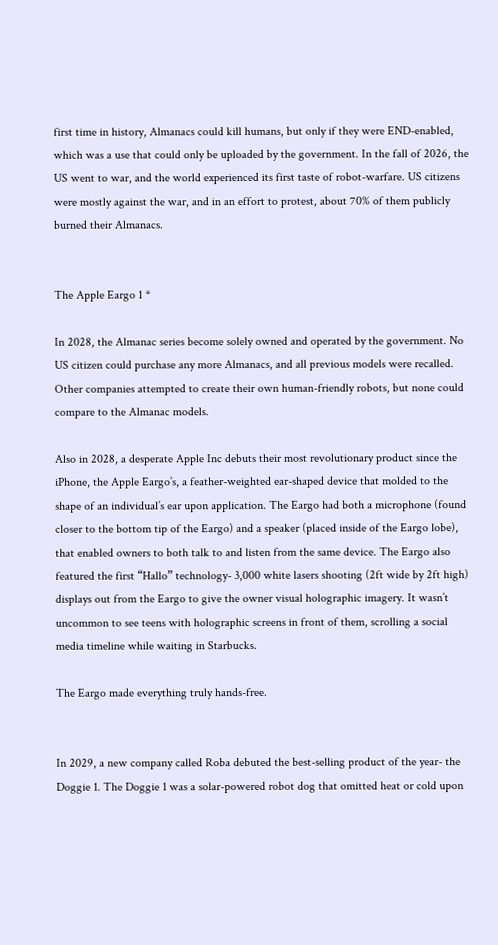first time in history, Almanacs could kill humans, but only if they were END-enabled, which was a use that could only be uploaded by the government. In the fall of 2026, the US went to war, and the world experienced its first taste of robot-warfare. US citizens were mostly against the war, and in an effort to protest, about 70% of them publicly burned their Almanacs.


The Apple Eargo 1 *

In 2028, the Almanac series become solely owned and operated by the government. No US citizen could purchase any more Almanacs, and all previous models were recalled. Other companies attempted to create their own human-friendly robots, but none could compare to the Almanac models.

Also in 2028, a desperate Apple Inc debuts their most revolutionary product since the iPhone, the Apple Eargo’s, a feather-weighted ear-shaped device that molded to the shape of an individual’s ear upon application. The Eargo had both a microphone (found closer to the bottom tip of the Eargo) and a speaker (placed inside of the Eargo lobe), that enabled owners to both talk to and listen from the same device. The Eargo also featured the first “Hallo” technology- 3,000 white lasers shooting (2ft wide by 2ft high) displays out from the Eargo to give the owner visual holographic imagery. It wasn’t uncommon to see teens with holographic screens in front of them, scrolling a social media timeline while waiting in Starbucks.

The Eargo made everything truly hands-free.


In 2029, a new company called Roba debuted the best-selling product of the year- the Doggie 1. The Doggie 1 was a solar-powered robot dog that omitted heat or cold upon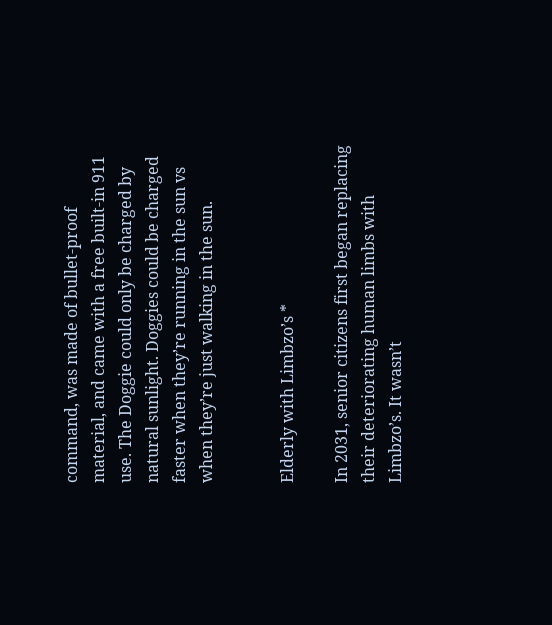command, was made of bullet-proof material, and came with a free built-in 911 use. The Doggie could only be charged by natural sunlight. Doggies could be charged faster when they’re running in the sun vs when they’re just walking in the sun.


Elderly with Limbzo’s *

In 2031, senior citizens first began replacing their deteriorating human limbs with Limbzo’s. It wasn’t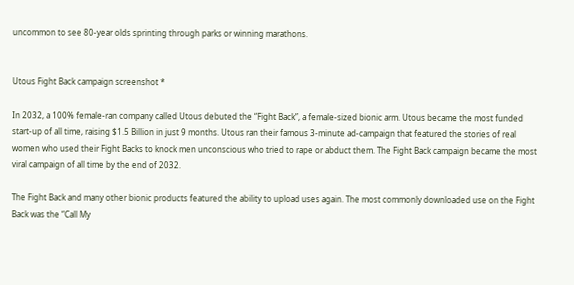uncommon to see 80-year olds sprinting through parks or winning marathons.


Utous Fight Back campaign screenshot *

In 2032, a 100% female-ran company called Utous debuted the “Fight Back”, a female-sized bionic arm. Utous became the most funded start-up of all time, raising $1.5 Billion in just 9 months. Utous ran their famous 3-minute ad-campaign that featured the stories of real women who used their Fight Backs to knock men unconscious who tried to rape or abduct them. The Fight Back campaign became the most viral campaign of all time by the end of 2032.

The Fight Back and many other bionic products featured the ability to upload uses again. The most commonly downloaded use on the Fight Back was the “Call My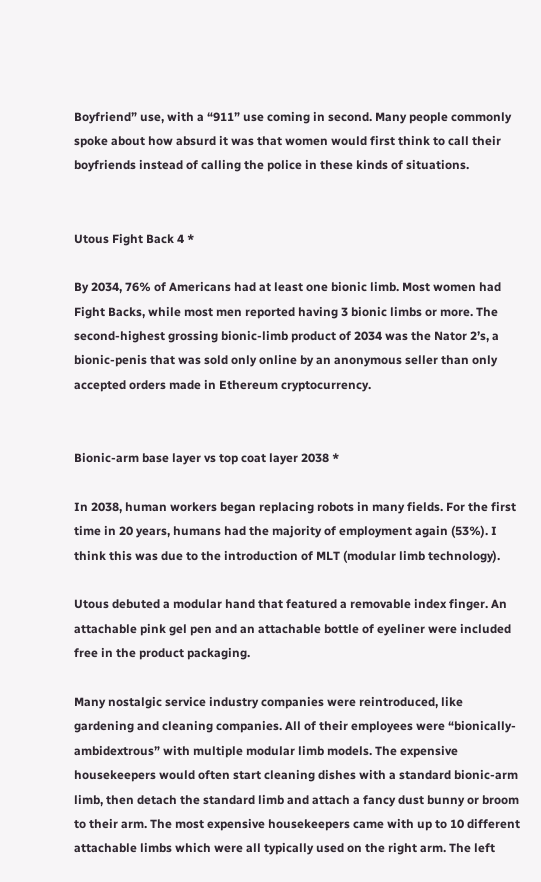Boyfriend” use, with a “911” use coming in second. Many people commonly spoke about how absurd it was that women would first think to call their boyfriends instead of calling the police in these kinds of situations.


Utous Fight Back 4 *

By 2034, 76% of Americans had at least one bionic limb. Most women had Fight Backs, while most men reported having 3 bionic limbs or more. The second-highest grossing bionic-limb product of 2034 was the Nator 2’s, a bionic-penis that was sold only online by an anonymous seller than only accepted orders made in Ethereum cryptocurrency.


Bionic-arm base layer vs top coat layer 2038 *

In 2038, human workers began replacing robots in many fields. For the first time in 20 years, humans had the majority of employment again (53%). I think this was due to the introduction of MLT (modular limb technology).

Utous debuted a modular hand that featured a removable index finger. An attachable pink gel pen and an attachable bottle of eyeliner were included free in the product packaging.

Many nostalgic service industry companies were reintroduced, like gardening and cleaning companies. All of their employees were “bionically-ambidextrous” with multiple modular limb models. The expensive housekeepers would often start cleaning dishes with a standard bionic-arm limb, then detach the standard limb and attach a fancy dust bunny or broom to their arm. The most expensive housekeepers came with up to 10 different attachable limbs which were all typically used on the right arm. The left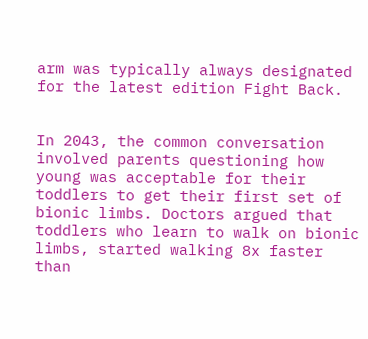arm was typically always designated for the latest edition Fight Back.


In 2043, the common conversation involved parents questioning how young was acceptable for their toddlers to get their first set of bionic limbs. Doctors argued that toddlers who learn to walk on bionic limbs, started walking 8x faster than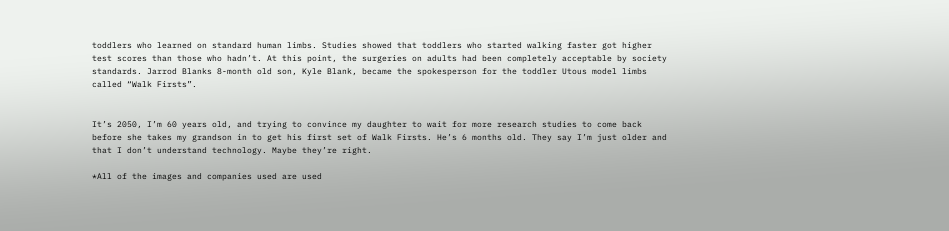toddlers who learned on standard human limbs. Studies showed that toddlers who started walking faster got higher test scores than those who hadn’t. At this point, the surgeries on adults had been completely acceptable by society standards. Jarrod Blanks 8-month old son, Kyle Blank, became the spokesperson for the toddler Utous model limbs called “Walk Firsts”.


It’s 2050, I’m 60 years old, and trying to convince my daughter to wait for more research studies to come back before she takes my grandson in to get his first set of Walk Firsts. He’s 6 months old. They say I’m just older and that I don’t understand technology. Maybe they’re right.

*All of the images and companies used are used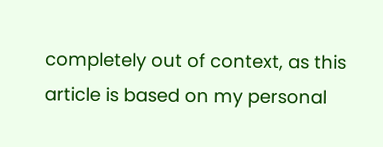completely out of context, as this article is based on my personal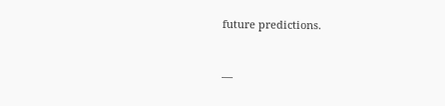future predictions.


—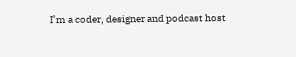I’m a coder, designer and podcast host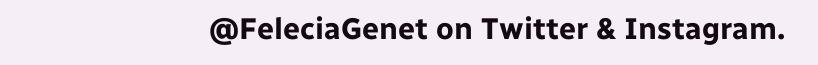@FeleciaGenet on Twitter & Instagram.